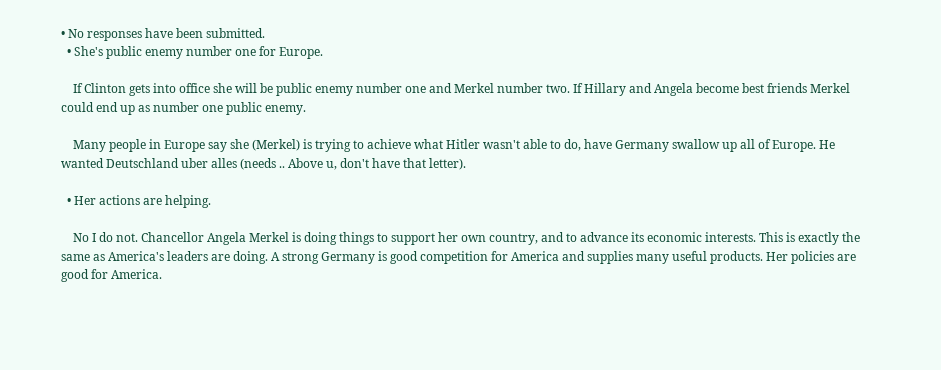• No responses have been submitted.
  • She's public enemy number one for Europe.

    If Clinton gets into office she will be public enemy number one and Merkel number two. If Hillary and Angela become best friends Merkel could end up as number one public enemy.

    Many people in Europe say she (Merkel) is trying to achieve what Hitler wasn't able to do, have Germany swallow up all of Europe. He wanted Deutschland uber alles (needs .. Above u, don't have that letter).

  • Her actions are helping.

    No I do not. Chancellor Angela Merkel is doing things to support her own country, and to advance its economic interests. This is exactly the same as America's leaders are doing. A strong Germany is good competition for America and supplies many useful products. Her policies are good for America.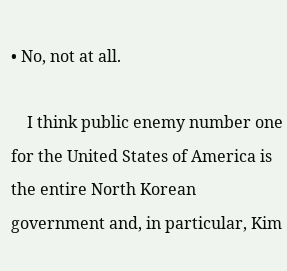• No, not at all.

    I think public enemy number one for the United States of America is the entire North Korean government and, in particular, Kim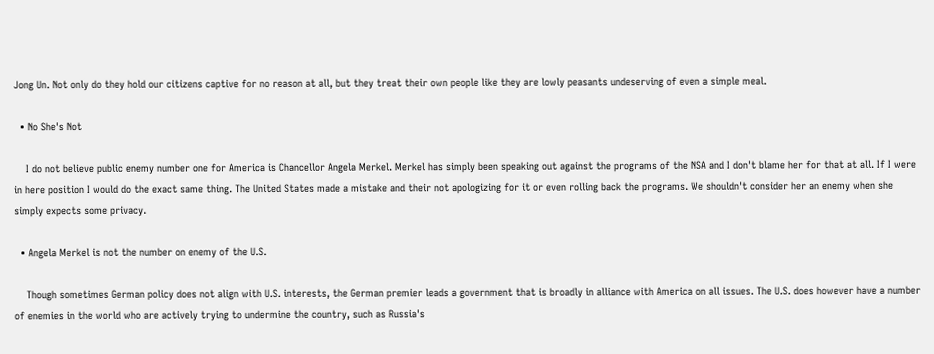Jong Un. Not only do they hold our citizens captive for no reason at all, but they treat their own people like they are lowly peasants undeserving of even a simple meal.

  • No She's Not

    I do not believe public enemy number one for America is Chancellor Angela Merkel. Merkel has simply been speaking out against the programs of the NSA and I don't blame her for that at all. If I were in here position I would do the exact same thing. The United States made a mistake and their not apologizing for it or even rolling back the programs. We shouldn't consider her an enemy when she simply expects some privacy.

  • Angela Merkel is not the number on enemy of the U.S.

    Though sometimes German policy does not align with U.S. interests, the German premier leads a government that is broadly in alliance with America on all issues. The U.S. does however have a number of enemies in the world who are actively trying to undermine the country, such as Russia's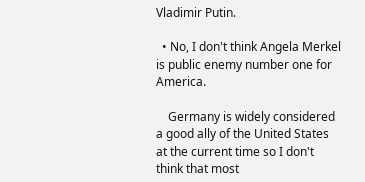Vladimir Putin.

  • No, I don't think Angela Merkel is public enemy number one for America.

    Germany is widely considered a good ally of the United States at the current time so I don't think that most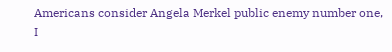Americans consider Angela Merkel public enemy number one, I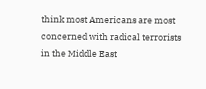think most Americans are most concerned with radical terrorists in the Middle East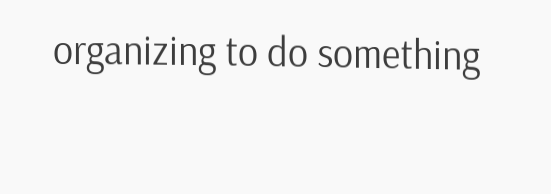organizing to do something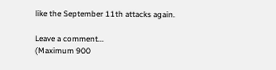like the September 11th attacks again.

Leave a comment...
(Maximum 900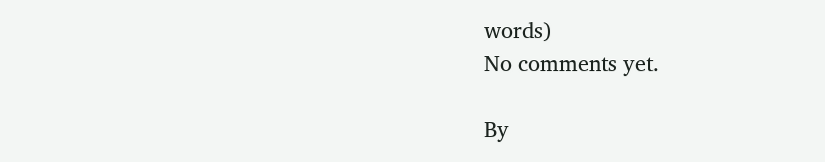words)
No comments yet.

By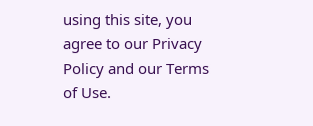using this site, you agree to our Privacy Policy and our Terms of Use.